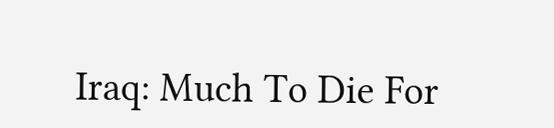Iraq: Much To Die For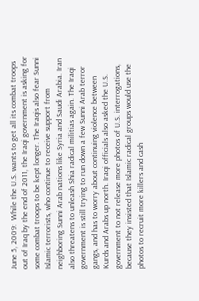June 5, 2009:  While the U.S. wants to get all its combat troops out of Iraq by the end of 2011, the Iraqi government is asking for some combat troops to be kept longer. The Iraqis also fear Sunni Islamic terrorists, who continue to receive support from neighboring Sunni Arab nations like Syria and Saudi Arabia. Iran also threatens to unleash Shia radical militias again. The Iraqi government is still trying to run down a few Sunni Arab terror gangs, and has to worry about continuing violence between Kurds and Arabs up north. Iraqi officials also asked the U.S. government to not release more photos of U.S. interrogations, because they insisted that Islamic radical groups would use the photos to recruit more killers and cash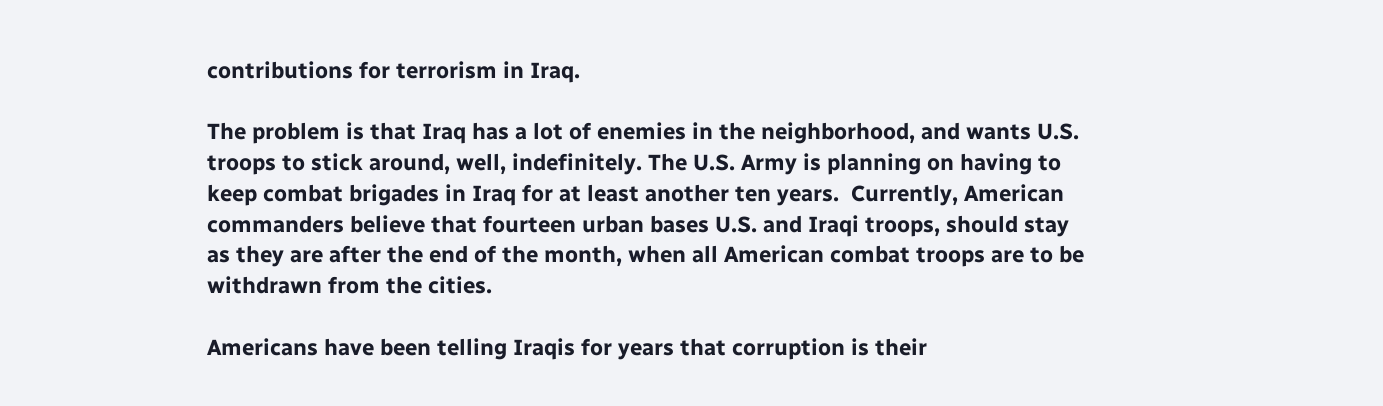contributions for terrorism in Iraq.

The problem is that Iraq has a lot of enemies in the neighborhood, and wants U.S. troops to stick around, well, indefinitely. The U.S. Army is planning on having to keep combat brigades in Iraq for at least another ten years.  Currently, American commanders believe that fourteen urban bases U.S. and Iraqi troops, should stay as they are after the end of the month, when all American combat troops are to be withdrawn from the cities.

Americans have been telling Iraqis for years that corruption is their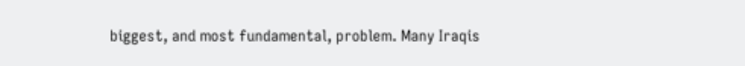biggest, and most fundamental, problem. Many Iraqis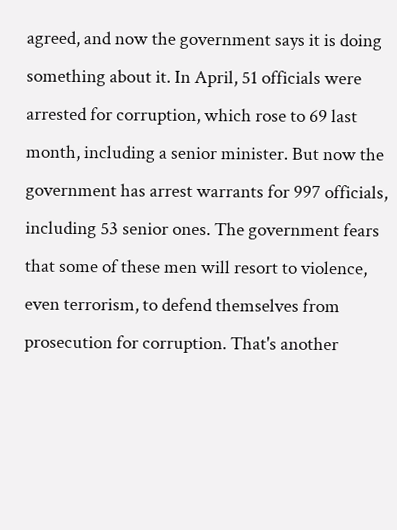agreed, and now the government says it is doing something about it. In April, 51 officials were arrested for corruption, which rose to 69 last month, including a senior minister. But now the government has arrest warrants for 997 officials, including 53 senior ones. The government fears that some of these men will resort to violence, even terrorism, to defend themselves from prosecution for corruption. That's another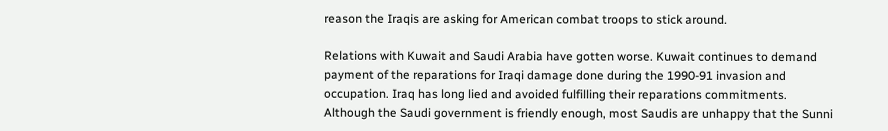reason the Iraqis are asking for American combat troops to stick around.

Relations with Kuwait and Saudi Arabia have gotten worse. Kuwait continues to demand payment of the reparations for Iraqi damage done during the 1990-91 invasion and occupation. Iraq has long lied and avoided fulfilling their reparations commitments. Although the Saudi government is friendly enough, most Saudis are unhappy that the Sunni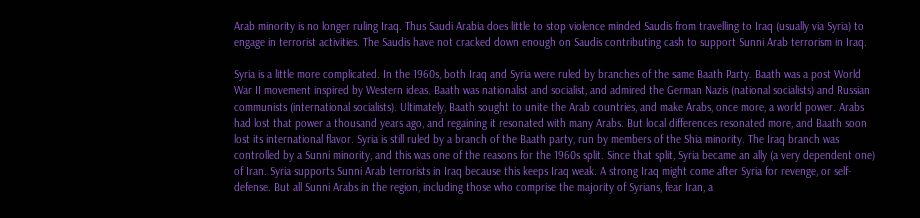Arab minority is no longer ruling Iraq. Thus Saudi Arabia does little to stop violence minded Saudis from travelling to Iraq (usually via Syria) to engage in terrorist activities. The Saudis have not cracked down enough on Saudis contributing cash to support Sunni Arab terrorism in Iraq.

Syria is a little more complicated. In the 1960s, both Iraq and Syria were ruled by branches of the same Baath Party. Baath was a post World War II movement inspired by Western ideas. Baath was nationalist and socialist, and admired the German Nazis (national socialists) and Russian communists (international socialists). Ultimately, Baath sought to unite the Arab countries, and make Arabs, once more, a world power. Arabs had lost that power a thousand years ago, and regaining it resonated with many Arabs. But local differences resonated more, and Baath soon lost its international flavor. Syria is still ruled by a branch of the Baath party, run by members of the Shia minority. The Iraq branch was controlled by a Sunni minority, and this was one of the reasons for the 1960s split. Since that split, Syria became an ally (a very dependent one) of Iran. Syria supports Sunni Arab terrorists in Iraq because this keeps Iraq weak. A strong Iraq might come after Syria for revenge, or self-defense. But all Sunni Arabs in the region, including those who comprise the majority of Syrians, fear Iran, a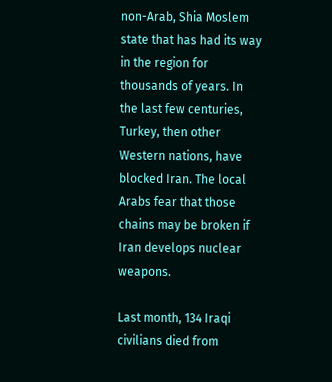non-Arab, Shia Moslem state that has had its way in the region for thousands of years. In the last few centuries, Turkey, then other Western nations, have blocked Iran. The local Arabs fear that those chains may be broken if Iran develops nuclear weapons.

Last month, 134 Iraqi civilians died from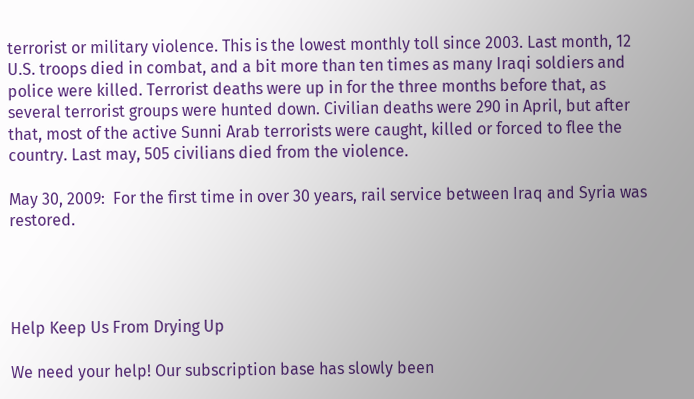terrorist or military violence. This is the lowest monthly toll since 2003. Last month, 12 U.S. troops died in combat, and a bit more than ten times as many Iraqi soldiers and police were killed. Terrorist deaths were up in for the three months before that, as several terrorist groups were hunted down. Civilian deaths were 290 in April, but after that, most of the active Sunni Arab terrorists were caught, killed or forced to flee the country. Last may, 505 civilians died from the violence.

May 30, 2009:  For the first time in over 30 years, rail service between Iraq and Syria was restored.




Help Keep Us From Drying Up

We need your help! Our subscription base has slowly been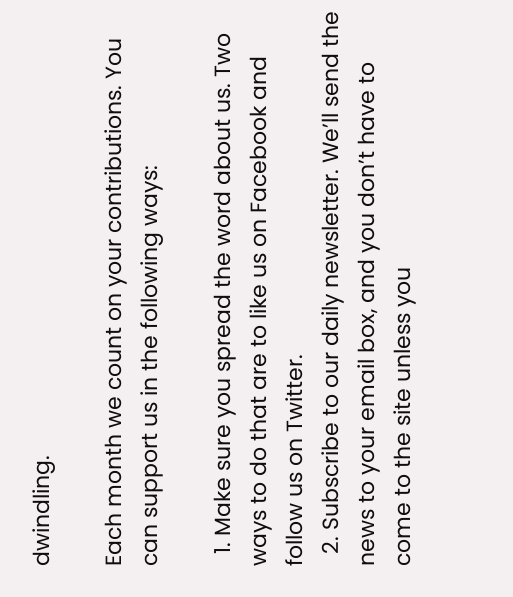dwindling.

Each month we count on your contributions. You can support us in the following ways:

  1. Make sure you spread the word about us. Two ways to do that are to like us on Facebook and follow us on Twitter.
  2. Subscribe to our daily newsletter. We’ll send the news to your email box, and you don’t have to come to the site unless you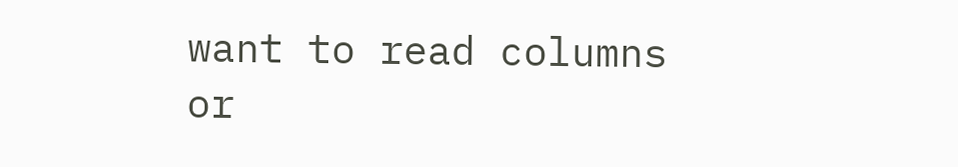want to read columns or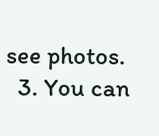see photos.
  3. You can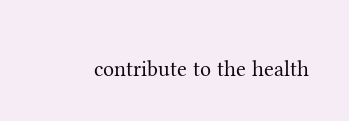contribute to the health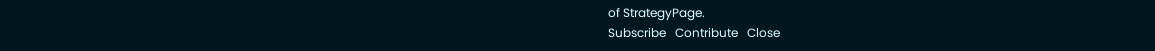of StrategyPage.
Subscribe   Contribute   Close